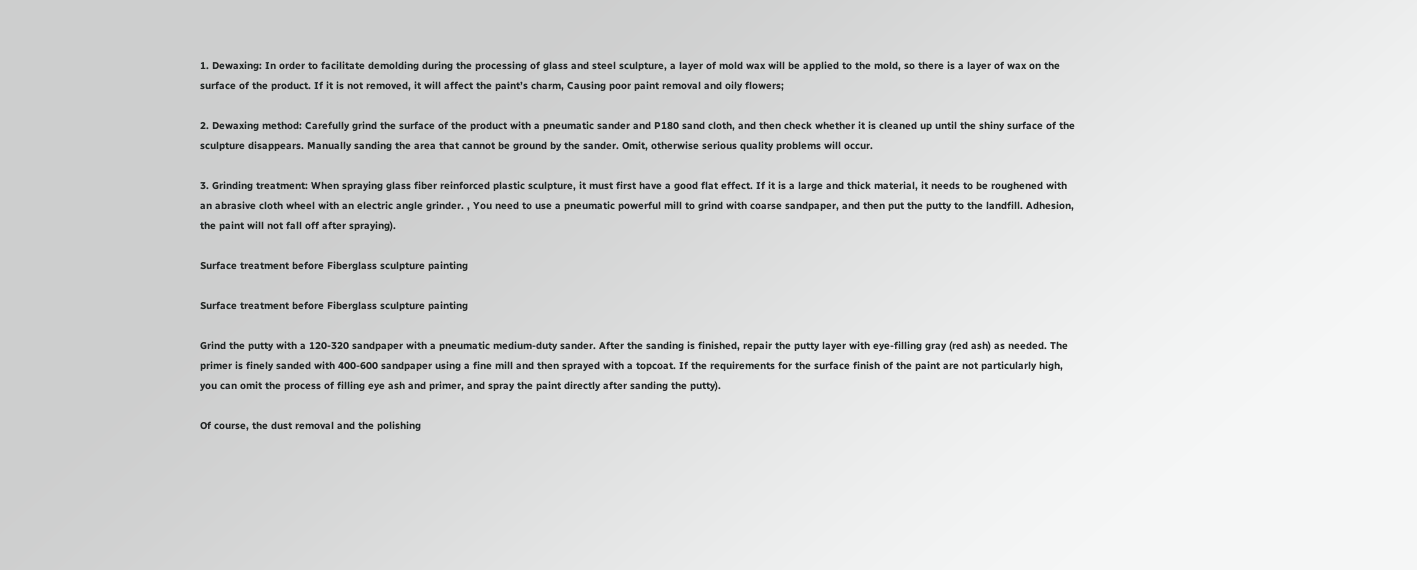1. Dewaxing: In order to facilitate demolding during the processing of glass and steel sculpture, a layer of mold wax will be applied to the mold, so there is a layer of wax on the surface of the product. If it is not removed, it will affect the paint’s charm, Causing poor paint removal and oily flowers;

2. Dewaxing method: Carefully grind the surface of the product with a pneumatic sander and P180 sand cloth, and then check whether it is cleaned up until the shiny surface of the sculpture disappears. Manually sanding the area that cannot be ground by the sander. Omit, otherwise serious quality problems will occur.

3. Grinding treatment: When spraying glass fiber reinforced plastic sculpture, it must first have a good flat effect. If it is a large and thick material, it needs to be roughened with an abrasive cloth wheel with an electric angle grinder. , You need to use a pneumatic powerful mill to grind with coarse sandpaper, and then put the putty to the landfill. Adhesion, the paint will not fall off after spraying).

Surface treatment before Fiberglass sculpture painting

Surface treatment before Fiberglass sculpture painting

Grind the putty with a 120-320 sandpaper with a pneumatic medium-duty sander. After the sanding is finished, repair the putty layer with eye-filling gray (red ash) as needed. The primer is finely sanded with 400-600 sandpaper using a fine mill and then sprayed with a topcoat. If the requirements for the surface finish of the paint are not particularly high, you can omit the process of filling eye ash and primer, and spray the paint directly after sanding the putty).

Of course, the dust removal and the polishing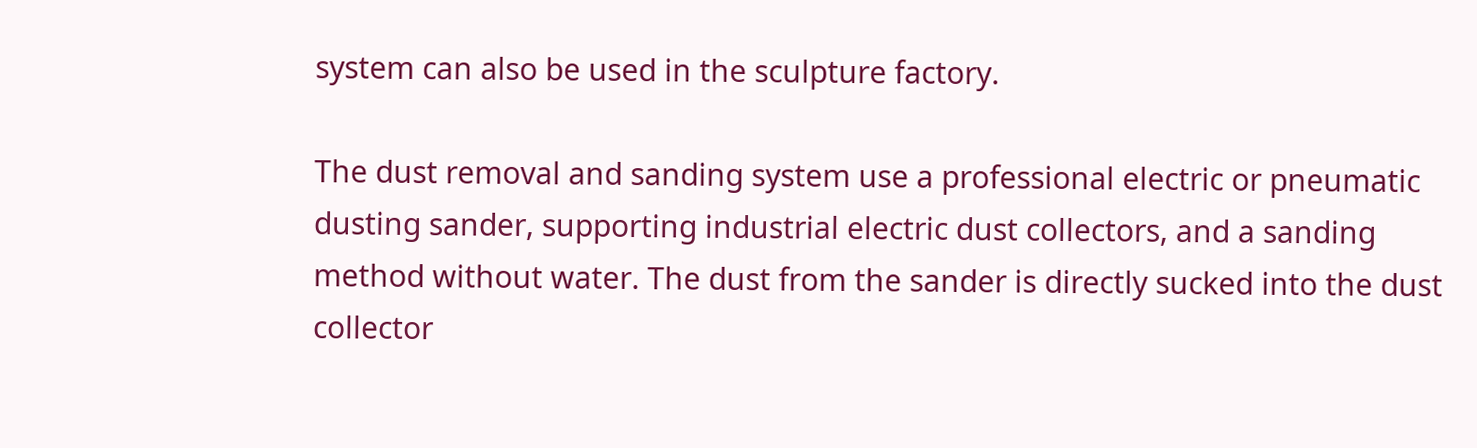system can also be used in the sculpture factory.

The dust removal and sanding system use a professional electric or pneumatic dusting sander, supporting industrial electric dust collectors, and a sanding method without water. The dust from the sander is directly sucked into the dust collector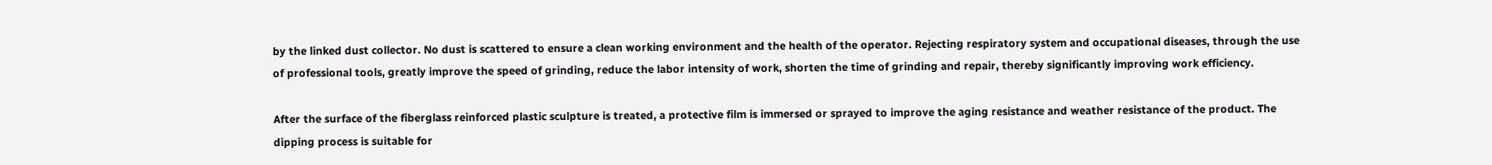by the linked dust collector. No dust is scattered to ensure a clean working environment and the health of the operator. Rejecting respiratory system and occupational diseases, through the use of professional tools, greatly improve the speed of grinding, reduce the labor intensity of work, shorten the time of grinding and repair, thereby significantly improving work efficiency.

After the surface of the fiberglass reinforced plastic sculpture is treated, a protective film is immersed or sprayed to improve the aging resistance and weather resistance of the product. The dipping process is suitable for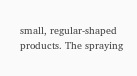small, regular-shaped products. The spraying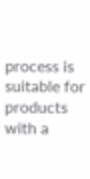process is suitable for products with a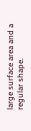large surface area and a regular shape.